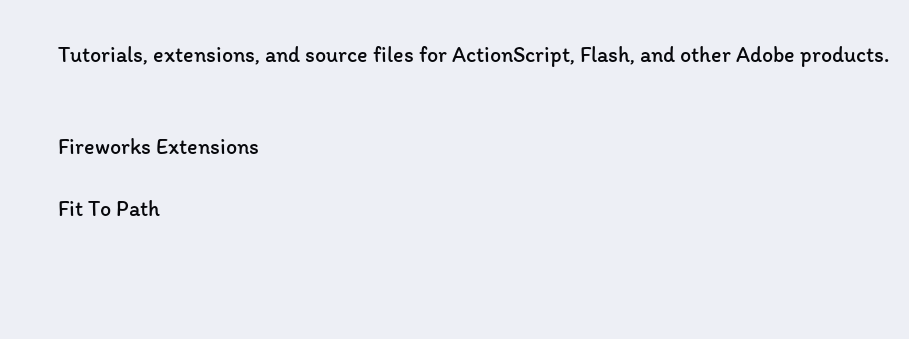Tutorials, extensions, and source files for ActionScript, Flash, and other Adobe products.


Fireworks Extensions

Fit To Path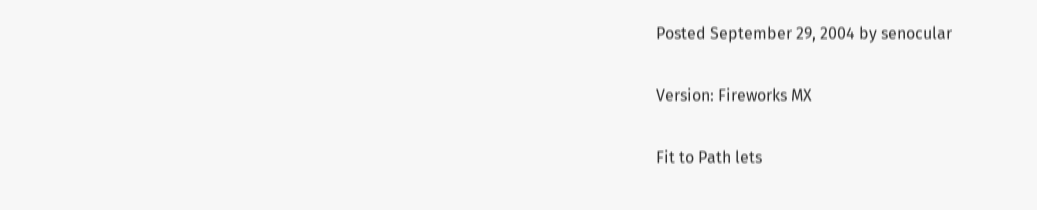Posted September 29, 2004 by senocular

Version: Fireworks MX

Fit to Path lets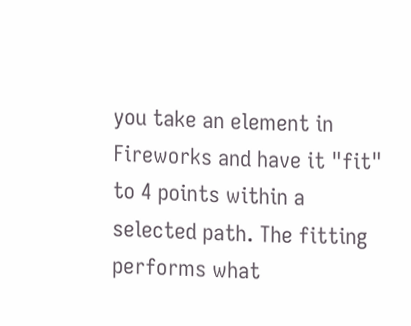you take an element in Fireworks and have it "fit" to 4 points within a selected path. The fitting performs what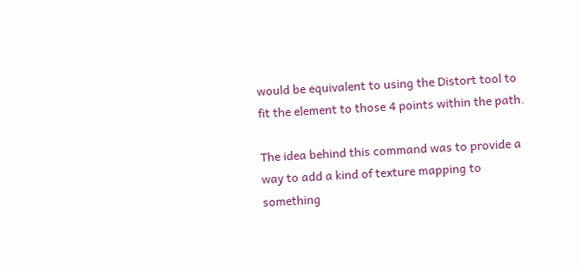would be equivalent to using the Distort tool to fit the element to those 4 points within the path.

The idea behind this command was to provide a way to add a kind of texture mapping to something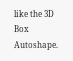like the 3D Box Autoshape.